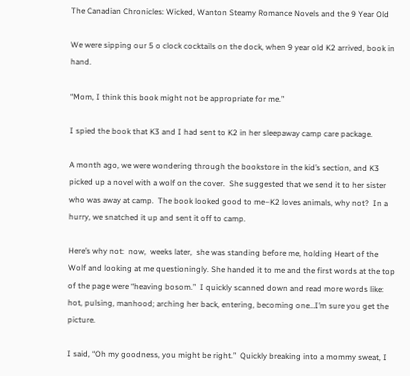The Canadian Chronicles: Wicked, Wanton Steamy Romance Novels and the 9 Year Old

We were sipping our 5 o clock cocktails on the dock, when 9 year old K2 arrived, book in hand.

“Mom, I think this book might not be appropriate for me.”

I spied the book that K3 and I had sent to K2 in her sleepaway camp care package.

A month ago, we were wondering through the bookstore in the kid’s section, and K3 picked up a novel with a wolf on the cover.  She suggested that we send it to her sister who was away at camp.  The book looked good to me–K2 loves animals, why not?  In a hurry, we snatched it up and sent it off to camp.

Here’s why not:  now,  weeks later,  she was standing before me, holding Heart of the Wolf and looking at me questioningly. She handed it to me and the first words at the top of the page were “heaving bosom.”  I quickly scanned down and read more words like:  hot, pulsing, manhood; arching her back, entering, becoming one…I’m sure you get the picture.

I said, “Oh my goodness, you might be right.”  Quickly breaking into a mommy sweat, I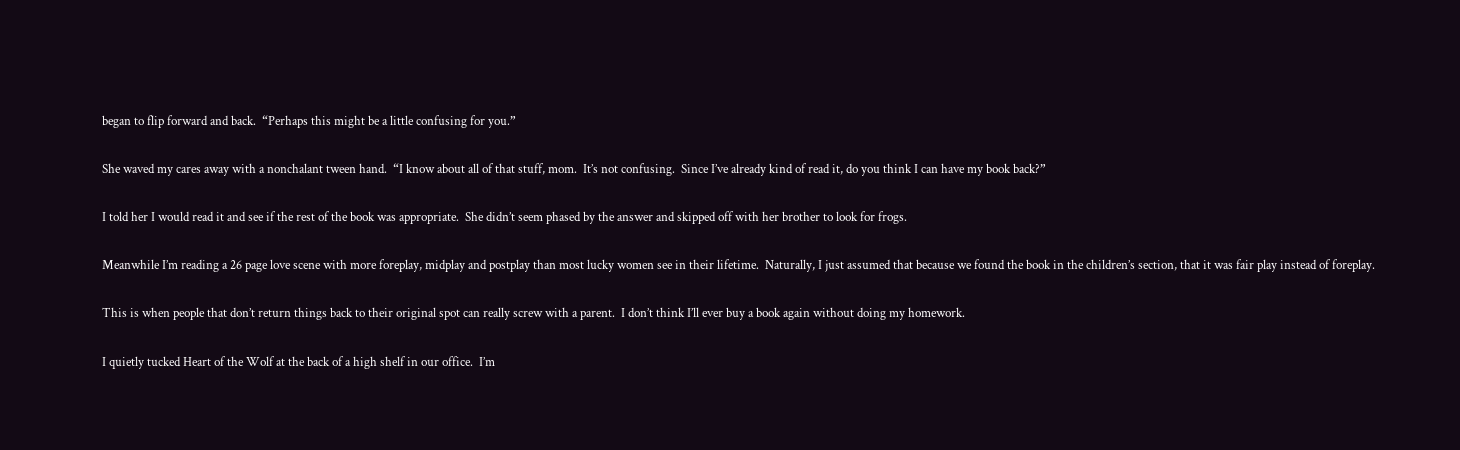began to flip forward and back.  “Perhaps this might be a little confusing for you.”

She waved my cares away with a nonchalant tween hand.  “I know about all of that stuff, mom.  It’s not confusing.  Since I’ve already kind of read it, do you think I can have my book back?”

I told her I would read it and see if the rest of the book was appropriate.  She didn’t seem phased by the answer and skipped off with her brother to look for frogs.

Meanwhile I’m reading a 26 page love scene with more foreplay, midplay and postplay than most lucky women see in their lifetime.  Naturally, I just assumed that because we found the book in the children’s section, that it was fair play instead of foreplay.

This is when people that don’t return things back to their original spot can really screw with a parent.  I don’t think I’ll ever buy a book again without doing my homework.

I quietly tucked Heart of the Wolf at the back of a high shelf in our office.  I’m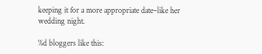keeping it for a more appropriate date–like her wedding night.

%d bloggers like this: